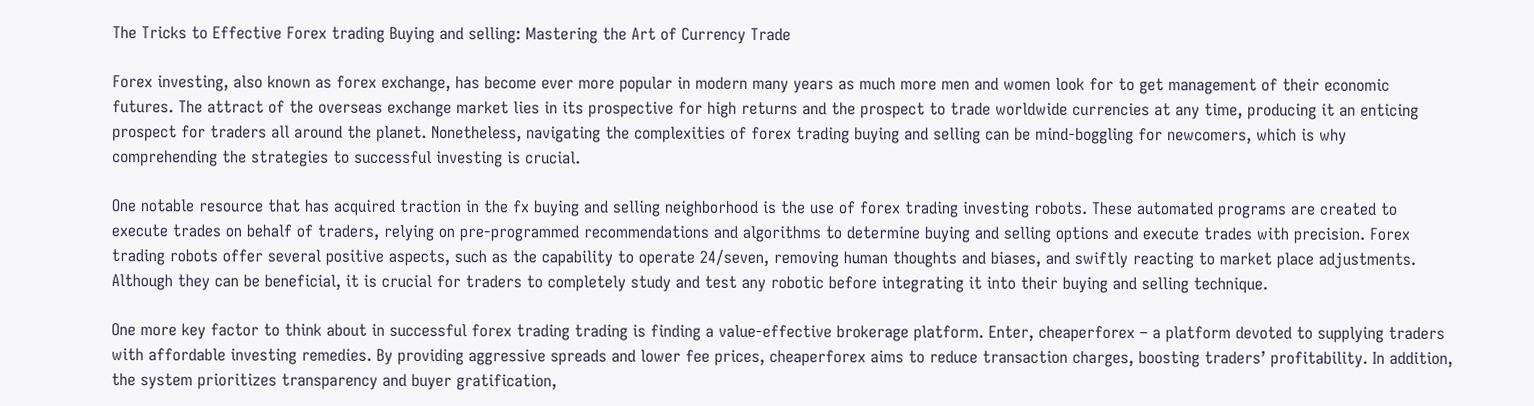The Tricks to Effective Forex trading Buying and selling: Mastering the Art of Currency Trade

Forex investing, also known as forex exchange, has become ever more popular in modern many years as much more men and women look for to get management of their economic futures. The attract of the overseas exchange market lies in its prospective for high returns and the prospect to trade worldwide currencies at any time, producing it an enticing prospect for traders all around the planet. Nonetheless, navigating the complexities of forex trading buying and selling can be mind-boggling for newcomers, which is why comprehending the strategies to successful investing is crucial.

One notable resource that has acquired traction in the fx buying and selling neighborhood is the use of forex trading investing robots. These automated programs are created to execute trades on behalf of traders, relying on pre-programmed recommendations and algorithms to determine buying and selling options and execute trades with precision. Forex trading robots offer several positive aspects, such as the capability to operate 24/seven, removing human thoughts and biases, and swiftly reacting to market place adjustments. Although they can be beneficial, it is crucial for traders to completely study and test any robotic before integrating it into their buying and selling technique.

One more key factor to think about in successful forex trading trading is finding a value-effective brokerage platform. Enter, cheaperforex – a platform devoted to supplying traders with affordable investing remedies. By providing aggressive spreads and lower fee prices, cheaperforex aims to reduce transaction charges, boosting traders’ profitability. In addition, the system prioritizes transparency and buyer gratification,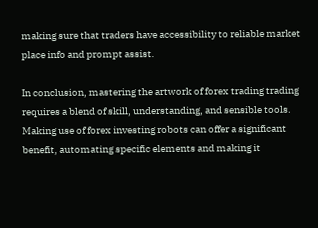making sure that traders have accessibility to reliable market place info and prompt assist.

In conclusion, mastering the artwork of forex trading trading requires a blend of skill, understanding, and sensible tools. Making use of forex investing robots can offer a significant benefit, automating specific elements and making it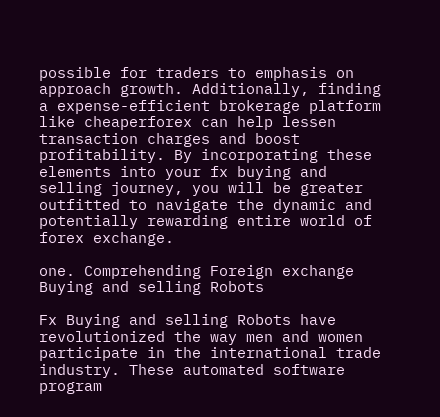possible for traders to emphasis on approach growth. Additionally, finding a expense-efficient brokerage platform like cheaperforex can help lessen transaction charges and boost profitability. By incorporating these elements into your fx buying and selling journey, you will be greater outfitted to navigate the dynamic and potentially rewarding entire world of forex exchange.

one. Comprehending Foreign exchange Buying and selling Robots

Fx Buying and selling Robots have revolutionized the way men and women participate in the international trade industry. These automated software program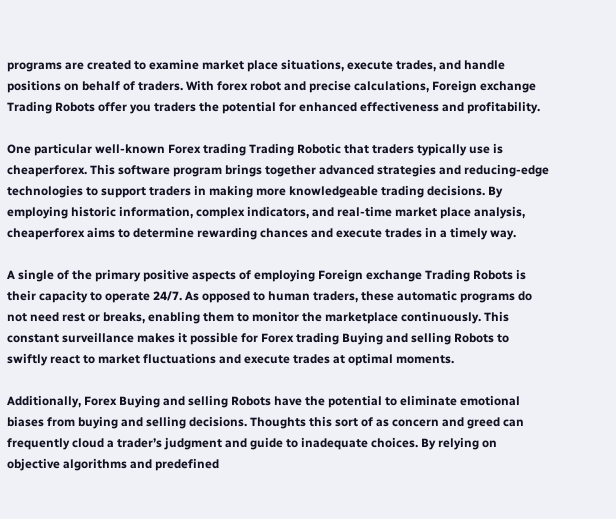programs are created to examine market place situations, execute trades, and handle positions on behalf of traders. With forex robot and precise calculations, Foreign exchange Trading Robots offer you traders the potential for enhanced effectiveness and profitability.

One particular well-known Forex trading Trading Robotic that traders typically use is cheaperforex. This software program brings together advanced strategies and reducing-edge technologies to support traders in making more knowledgeable trading decisions. By employing historic information, complex indicators, and real-time market place analysis, cheaperforex aims to determine rewarding chances and execute trades in a timely way.

A single of the primary positive aspects of employing Foreign exchange Trading Robots is their capacity to operate 24/7. As opposed to human traders, these automatic programs do not need rest or breaks, enabling them to monitor the marketplace continuously. This constant surveillance makes it possible for Forex trading Buying and selling Robots to swiftly react to market fluctuations and execute trades at optimal moments.

Additionally, Forex Buying and selling Robots have the potential to eliminate emotional biases from buying and selling decisions. Thoughts this sort of as concern and greed can frequently cloud a trader’s judgment and guide to inadequate choices. By relying on objective algorithms and predefined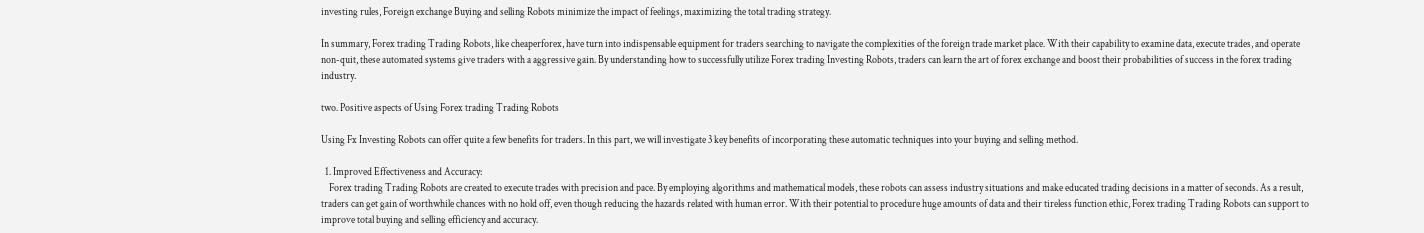investing rules, Foreign exchange Buying and selling Robots minimize the impact of feelings, maximizing the total trading strategy.

In summary, Forex trading Trading Robots, like cheaperforex, have turn into indispensable equipment for traders searching to navigate the complexities of the foreign trade market place. With their capability to examine data, execute trades, and operate non-quit, these automated systems give traders with a aggressive gain. By understanding how to successfully utilize Forex trading Investing Robots, traders can learn the art of forex exchange and boost their probabilities of success in the forex trading industry.

two. Positive aspects of Using Forex trading Trading Robots

Using Fx Investing Robots can offer quite a few benefits for traders. In this part, we will investigate 3 key benefits of incorporating these automatic techniques into your buying and selling method.

  1. Improved Effectiveness and Accuracy:
    Forex trading Trading Robots are created to execute trades with precision and pace. By employing algorithms and mathematical models, these robots can assess industry situations and make educated trading decisions in a matter of seconds. As a result, traders can get gain of worthwhile chances with no hold off, even though reducing the hazards related with human error. With their potential to procedure huge amounts of data and their tireless function ethic, Forex trading Trading Robots can support to improve total buying and selling efficiency and accuracy.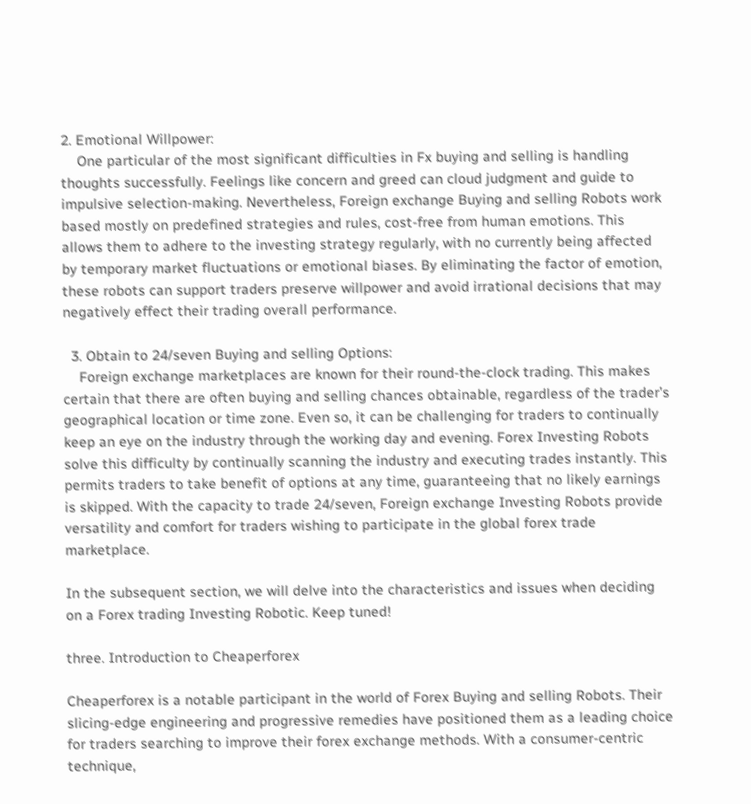2. Emotional Willpower:
    One particular of the most significant difficulties in Fx buying and selling is handling thoughts successfully. Feelings like concern and greed can cloud judgment and guide to impulsive selection-making. Nevertheless, Foreign exchange Buying and selling Robots work based mostly on predefined strategies and rules, cost-free from human emotions. This allows them to adhere to the investing strategy regularly, with no currently being affected by temporary market fluctuations or emotional biases. By eliminating the factor of emotion, these robots can support traders preserve willpower and avoid irrational decisions that may negatively effect their trading overall performance.

  3. Obtain to 24/seven Buying and selling Options:
    Foreign exchange marketplaces are known for their round-the-clock trading. This makes certain that there are often buying and selling chances obtainable, regardless of the trader’s geographical location or time zone. Even so, it can be challenging for traders to continually keep an eye on the industry through the working day and evening. Forex Investing Robots solve this difficulty by continually scanning the industry and executing trades instantly. This permits traders to take benefit of options at any time, guaranteeing that no likely earnings is skipped. With the capacity to trade 24/seven, Foreign exchange Investing Robots provide versatility and comfort for traders wishing to participate in the global forex trade marketplace.

In the subsequent section, we will delve into the characteristics and issues when deciding on a Forex trading Investing Robotic. Keep tuned!

three. Introduction to Cheaperforex

Cheaperforex is a notable participant in the world of Forex Buying and selling Robots. Their slicing-edge engineering and progressive remedies have positioned them as a leading choice for traders searching to improve their forex exchange methods. With a consumer-centric technique,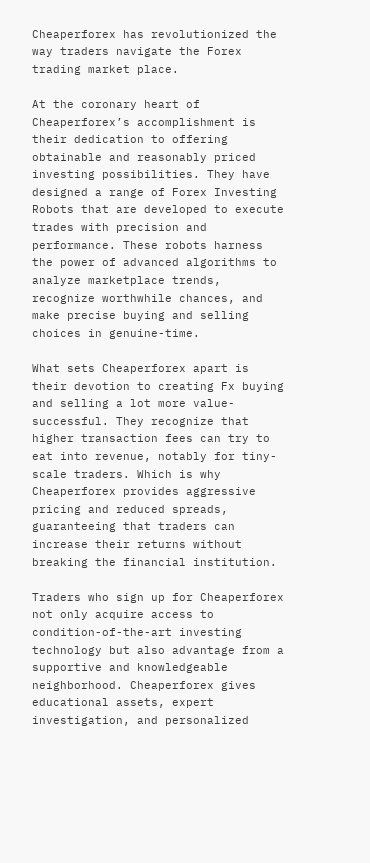Cheaperforex has revolutionized the way traders navigate the Forex trading market place.

At the coronary heart of Cheaperforex’s accomplishment is their dedication to offering obtainable and reasonably priced investing possibilities. They have designed a range of Forex Investing Robots that are developed to execute trades with precision and performance. These robots harness the power of advanced algorithms to analyze marketplace trends, recognize worthwhile chances, and make precise buying and selling choices in genuine-time.

What sets Cheaperforex apart is their devotion to creating Fx buying and selling a lot more value-successful. They recognize that higher transaction fees can try to eat into revenue, notably for tiny-scale traders. Which is why Cheaperforex provides aggressive pricing and reduced spreads, guaranteeing that traders can increase their returns without breaking the financial institution.

Traders who sign up for Cheaperforex not only acquire access to condition-of-the-art investing technology but also advantage from a supportive and knowledgeable neighborhood. Cheaperforex gives educational assets, expert investigation, and personalized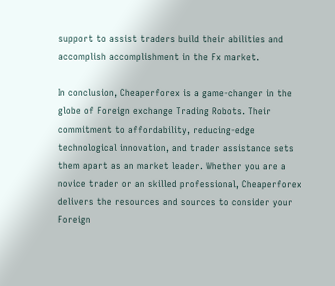support to assist traders build their abilities and accomplish accomplishment in the Fx market.

In conclusion, Cheaperforex is a game-changer in the globe of Foreign exchange Trading Robots. Their commitment to affordability, reducing-edge technological innovation, and trader assistance sets them apart as an market leader. Whether you are a novice trader or an skilled professional, Cheaperforex delivers the resources and sources to consider your Foreign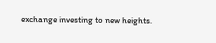exchange investing to new heights.